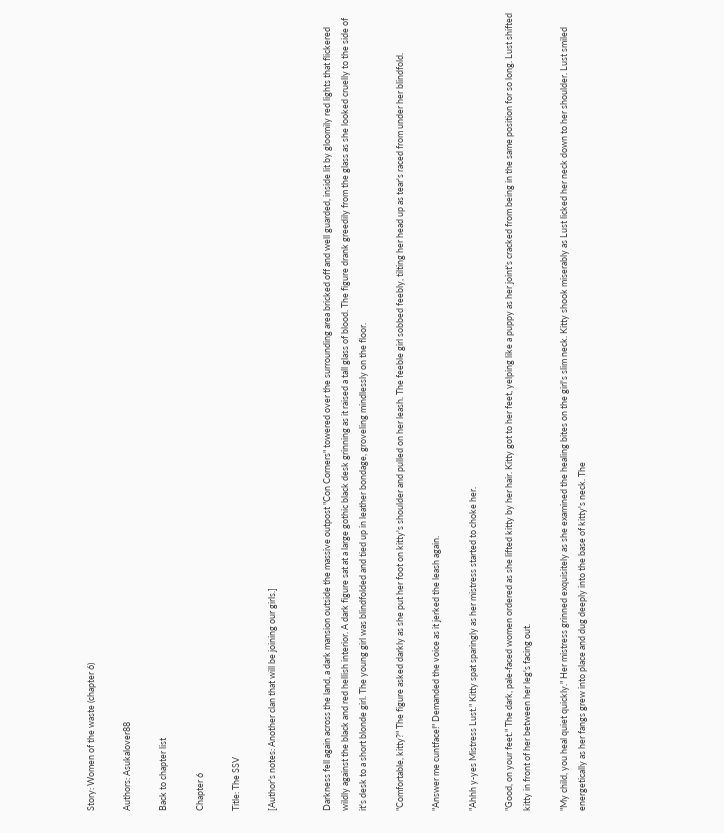Story: Women of the waste (chapter 6)

Authors: Asukalover88

Back to chapter list

Chapter 6

Title: The SSV

[Author's notes: Another clan that will be joining our girls.]


Darkness fell again across the land, a dark mansion outside the massive outpost "Con Corners" towered over the surrounding area bricked off and well guarded, inside lit by gloomily red lights that flickered wildly against the black and red hellish interior. A dark figure sat at a large gothic black desk grinning as it raised a tall glass of blood. The figure drank greedily from the glass as she looked cruelly to the side of it's desk to a short blonde girl. The young girl was blindfolded and tied up in leather bondage, groveling mindlessly on the floor.

"Comfortable, kitty?" The figure asked darkly as she put her foot on kitty's shoulder and pulled on her leash. The feeble girl sobbed feebly, tilting her head up as tear's raced from under her blindfold.

"Answer me cuntface!" Demanded the voice as it jerked the leash again.

"Ahhh y-yes Mistress Lust." Kitty spat sparingly as her mistress started to choke her.

"Good, on your feet." The dark, pale-faced women ordered as she lifted kitty by her hair. Kitty got to her feet, yelping like a puppy as her joint's cracked from being in the same position for so long. Lust shifted kitty in front of her between her leg's facing out.

"My child, you heal quiet quickly." Her mistress grinned exquisitely as she examined the healing bites on the girl's slim neck. Kitty shook miserably as Lust licked her neck down to her shoulder. Lust smiled energetically as her fangs grew into place and dug deeply into the base of kitty's neck. The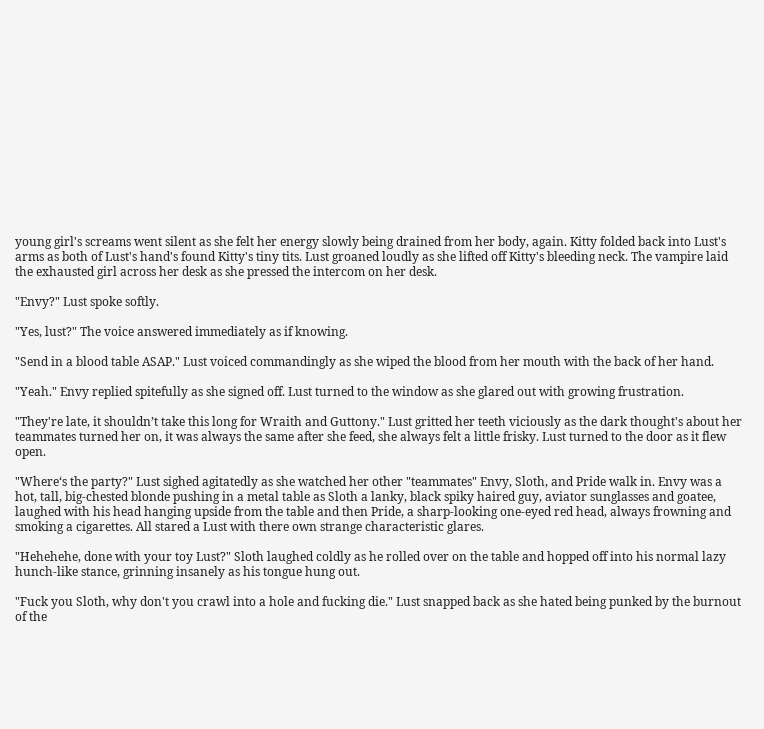young girl's screams went silent as she felt her energy slowly being drained from her body, again. Kitty folded back into Lust's arms as both of Lust's hand's found Kitty's tiny tits. Lust groaned loudly as she lifted off Kitty's bleeding neck. The vampire laid the exhausted girl across her desk as she pressed the intercom on her desk.

"Envy?" Lust spoke softly.

"Yes, lust?" The voice answered immediately as if knowing.

"Send in a blood table ASAP." Lust voiced commandingly as she wiped the blood from her mouth with the back of her hand.

"Yeah." Envy replied spitefully as she signed off. Lust turned to the window as she glared out with growing frustration.

"They're late, it shouldn’t take this long for Wraith and Guttony." Lust gritted her teeth viciously as the dark thought's about her teammates turned her on, it was always the same after she feed, she always felt a little frisky. Lust turned to the door as it flew open.

"Where‘s the party?" Lust sighed agitatedly as she watched her other "teammates" Envy, Sloth, and Pride walk in. Envy was a hot, tall, big-chested blonde pushing in a metal table as Sloth a lanky, black spiky haired guy, aviator sunglasses and goatee, laughed with his head hanging upside from the table and then Pride, a sharp-looking one-eyed red head, always frowning and smoking a cigarettes. All stared a Lust with there own strange characteristic glares.

"Hehehehe, done with your toy Lust?" Sloth laughed coldly as he rolled over on the table and hopped off into his normal lazy hunch-like stance, grinning insanely as his tongue hung out.

"Fuck you Sloth, why don't you crawl into a hole and fucking die." Lust snapped back as she hated being punked by the burnout of the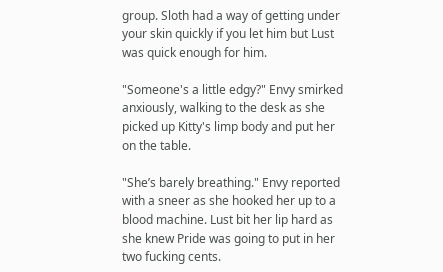group. Sloth had a way of getting under your skin quickly if you let him but Lust was quick enough for him.

"Someone's a little edgy?" Envy smirked anxiously, walking to the desk as she picked up Kitty's limp body and put her on the table.

"She’s barely breathing." Envy reported with a sneer as she hooked her up to a blood machine. Lust bit her lip hard as she knew Pride was going to put in her two fucking cents.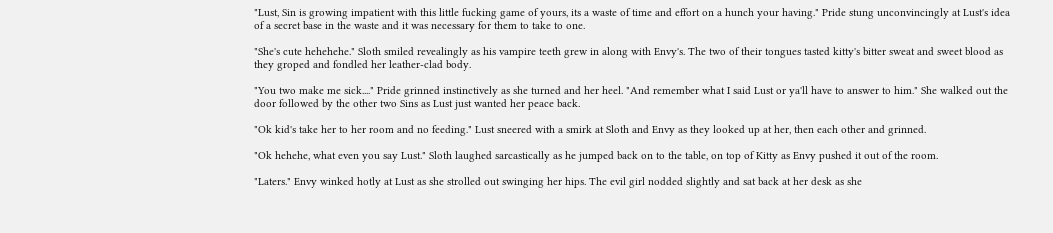"Lust, Sin is growing impatient with this little fucking game of yours, its a waste of time and effort on a hunch your having." Pride stung unconvincingly at Lust's idea of a secret base in the waste and it was necessary for them to take to one.

"She's cute hehehehe." Sloth smiled revealingly as his vampire teeth grew in along with Envy's. The two of their tongues tasted kitty's bitter sweat and sweet blood as they groped and fondled her leather-clad body.

"You two make me sick...." Pride grinned instinctively as she turned and her heel. "And remember what I said Lust or ya'll have to answer to him." She walked out the door followed by the other two Sins as Lust just wanted her peace back.

"Ok kid's take her to her room and no feeding." Lust sneered with a smirk at Sloth and Envy as they looked up at her, then each other and grinned.

"Ok hehehe, what even you say Lust." Sloth laughed sarcastically as he jumped back on to the table, on top of Kitty as Envy pushed it out of the room.

"Laters." Envy winked hotly at Lust as she strolled out swinging her hips. The evil girl nodded slightly and sat back at her desk as she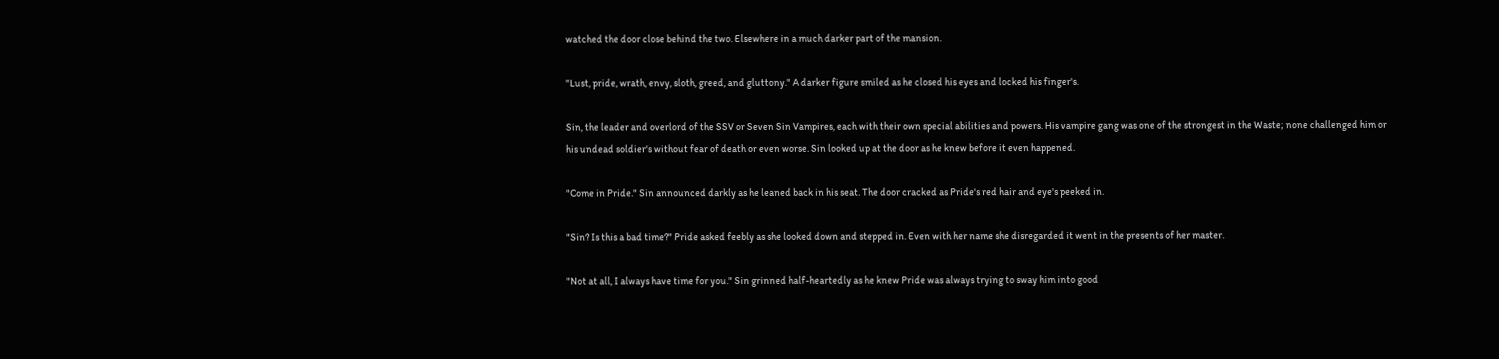watched the door close behind the two. Elsewhere in a much darker part of the mansion.

"Lust, pride, wrath, envy, sloth, greed, and gluttony." A darker figure smiled as he closed his eyes and locked his finger's.

Sin, the leader and overlord of the SSV or Seven Sin Vampires, each with their own special abilities and powers. His vampire gang was one of the strongest in the Waste; none challenged him or his undead soldier's without fear of death or even worse. Sin looked up at the door as he knew before it even happened.

"Come in Pride." Sin announced darkly as he leaned back in his seat. The door cracked as Pride's red hair and eye's peeked in.

"Sin? Is this a bad time?" Pride asked feebly as she looked down and stepped in. Even with her name she disregarded it went in the presents of her master.

"Not at all, I always have time for you." Sin grinned half-heartedly as he knew Pride was always trying to sway him into good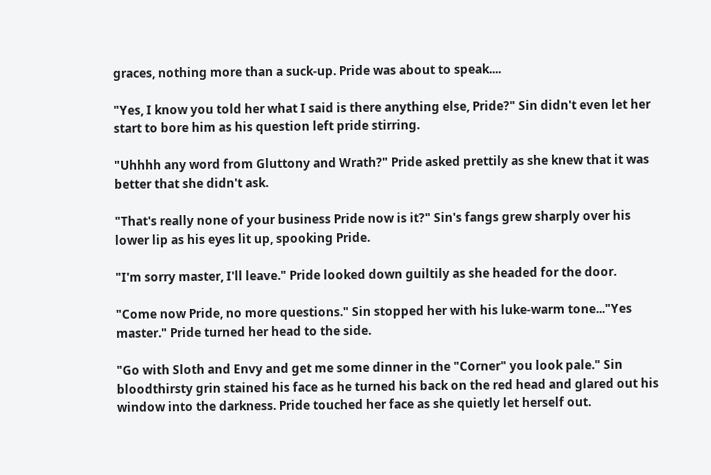graces, nothing more than a suck-up. Pride was about to speak....

"Yes, I know you told her what I said is there anything else, Pride?" Sin didn't even let her start to bore him as his question left pride stirring.

"Uhhhh any word from Gluttony and Wrath?" Pride asked prettily as she knew that it was better that she didn't ask.

"That's really none of your business Pride now is it?" Sin's fangs grew sharply over his lower lip as his eyes lit up, spooking Pride.

"I'm sorry master, I'll leave." Pride looked down guiltily as she headed for the door.

"Come now Pride, no more questions." Sin stopped her with his luke-warm tone..."Yes master." Pride turned her head to the side.

"Go with Sloth and Envy and get me some dinner in the "Corner" you look pale." Sin bloodthirsty grin stained his face as he turned his back on the red head and glared out his window into the darkness. Pride touched her face as she quietly let herself out.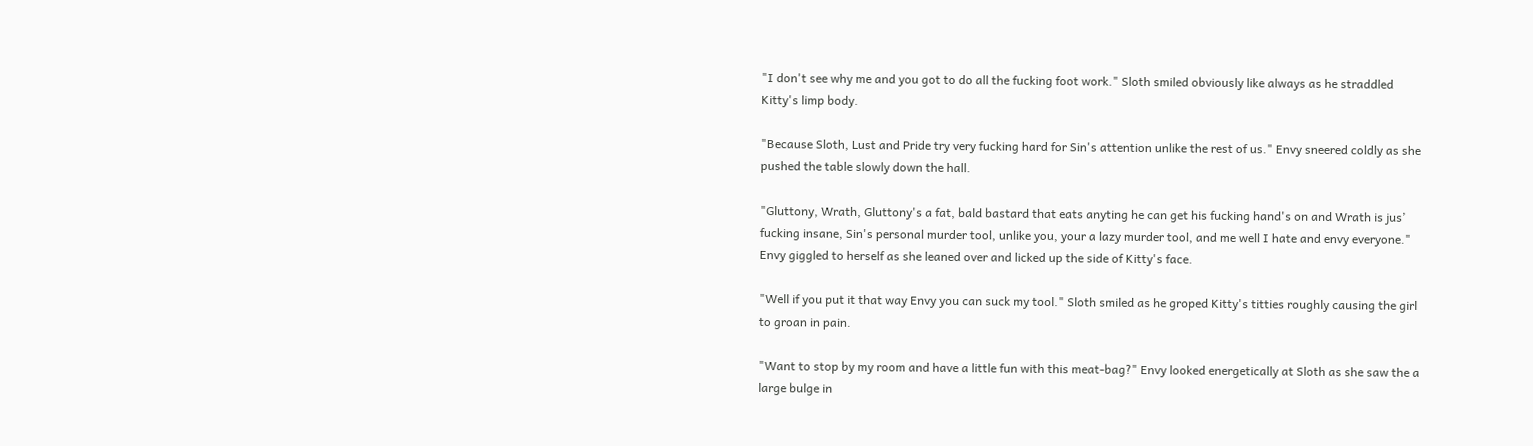"I don't see why me and you got to do all the fucking foot work." Sloth smiled obviously like always as he straddled Kitty's limp body.

"Because Sloth, Lust and Pride try very fucking hard for Sin's attention unlike the rest of us." Envy sneered coldly as she pushed the table slowly down the hall.

"Gluttony, Wrath, Gluttony's a fat, bald bastard that eats anyting he can get his fucking hand's on and Wrath is jus’ fucking insane, Sin's personal murder tool, unlike you, your a lazy murder tool, and me well I hate and envy everyone." Envy giggled to herself as she leaned over and licked up the side of Kitty's face.

"Well if you put it that way Envy you can suck my tool." Sloth smiled as he groped Kitty's titties roughly causing the girl to groan in pain.

"Want to stop by my room and have a little fun with this meat-bag?" Envy looked energetically at Sloth as she saw the a large bulge in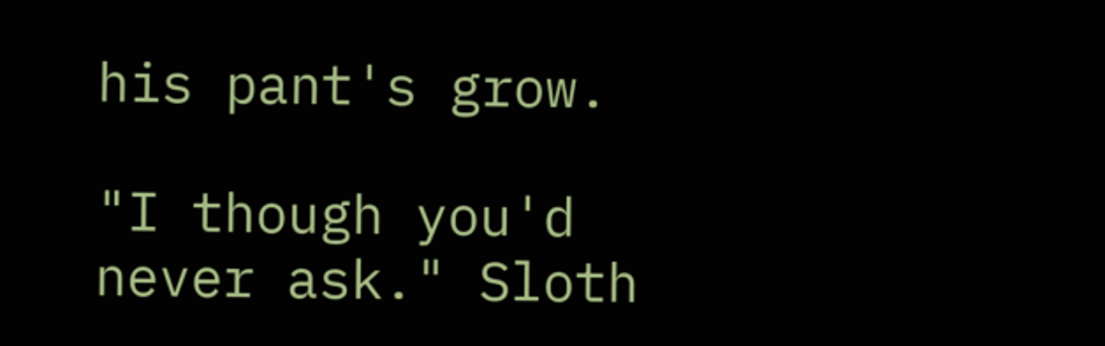his pant's grow.

"I though you'd never ask." Sloth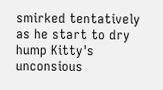smirked tentatively as he start to dry hump Kitty's unconsious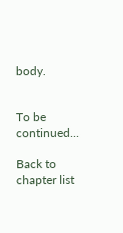body.


To be continued...

Back to chapter list